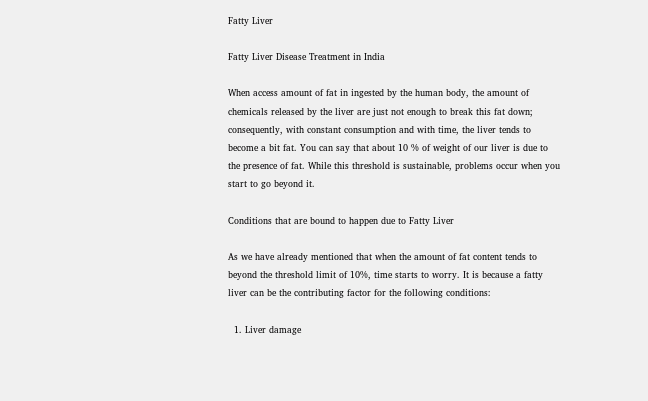Fatty Liver

Fatty Liver Disease Treatment in India

When access amount of fat in ingested by the human body, the amount of chemicals released by the liver are just not enough to break this fat down; consequently, with constant consumption and with time, the liver tends to become a bit fat. You can say that about 10 % of weight of our liver is due to the presence of fat. While this threshold is sustainable, problems occur when you start to go beyond it.

Conditions that are bound to happen due to Fatty Liver

As we have already mentioned that when the amount of fat content tends to beyond the threshold limit of 10%, time starts to worry. It is because a fatty liver can be the contributing factor for the following conditions:

  1. Liver damage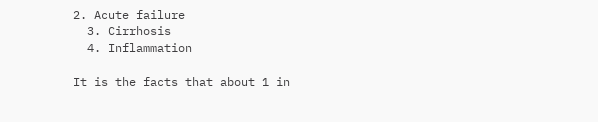2. Acute failure
  3. Cirrhosis
  4. Inflammation

It is the facts that about 1 in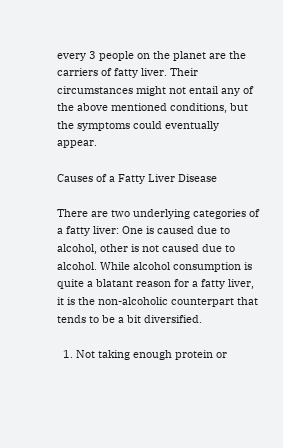every 3 people on the planet are the carriers of fatty liver. Their circumstances might not entail any of the above mentioned conditions, but the symptoms could eventually appear.

Causes of a Fatty Liver Disease

There are two underlying categories of a fatty liver: One is caused due to alcohol, other is not caused due to alcohol. While alcohol consumption is quite a blatant reason for a fatty liver, it is the non-alcoholic counterpart that tends to be a bit diversified.

  1. Not taking enough protein or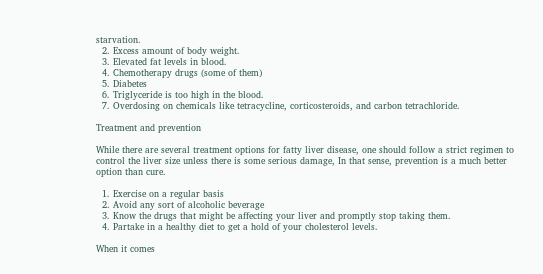starvation.
  2. Excess amount of body weight.
  3. Elevated fat levels in blood.
  4. Chemotherapy drugs (some of them)
  5. Diabetes
  6. Triglyceride is too high in the blood.
  7. Overdosing on chemicals like tetracycline, corticosteroids, and carbon tetrachloride.

Treatment and prevention

While there are several treatment options for fatty liver disease, one should follow a strict regimen to control the liver size unless there is some serious damage, In that sense, prevention is a much better option than cure.

  1. Exercise on a regular basis
  2. Avoid any sort of alcoholic beverage
  3. Know the drugs that might be affecting your liver and promptly stop taking them.
  4. Partake in a healthy diet to get a hold of your cholesterol levels.

When it comes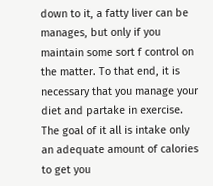down to it, a fatty liver can be manages, but only if you maintain some sort f control on the matter. To that end, it is necessary that you manage your diet and partake in exercise. The goal of it all is intake only an adequate amount of calories to get you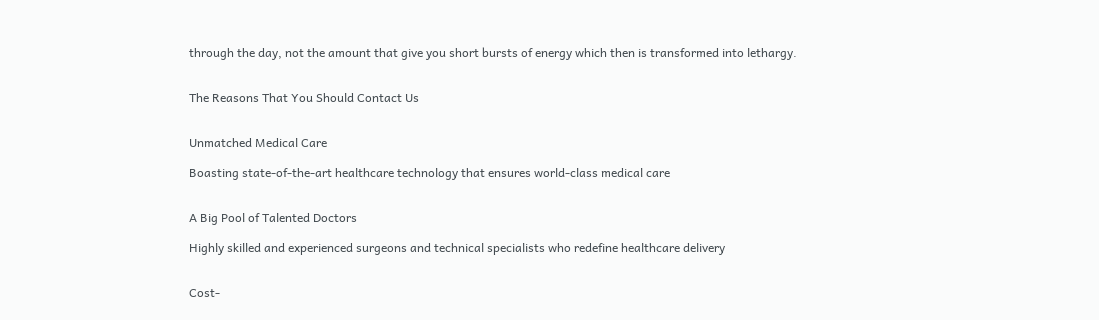through the day, not the amount that give you short bursts of energy which then is transformed into lethargy.


The Reasons That You Should Contact Us


Unmatched Medical Care

Boasting state-of-the-art healthcare technology that ensures world-class medical care


A Big Pool of Talented Doctors

Highly skilled and experienced surgeons and technical specialists who redefine healthcare delivery


Cost-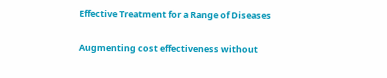Effective Treatment for a Range of Diseases

Augmenting cost effectiveness without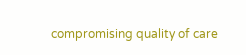compromising quality of care